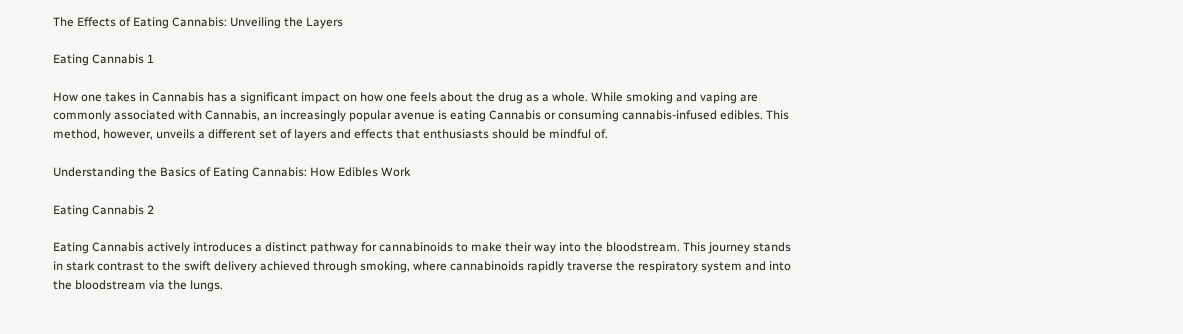The Effects of Eating Cannabis: Unveiling the Layers

Eating Cannabis 1

How one takes in Cannabis has a significant impact on how one feels about the drug as a whole. While smoking and vaping are commonly associated with Cannabis, an increasingly popular avenue is eating Cannabis or consuming cannabis-infused edibles. This method, however, unveils a different set of layers and effects that enthusiasts should be mindful of.

Understanding the Basics of Eating Cannabis: How Edibles Work

Eating Cannabis 2

Eating Cannabis actively introduces a distinct pathway for cannabinoids to make their way into the bloodstream. This journey stands in stark contrast to the swift delivery achieved through smoking, where cannabinoids rapidly traverse the respiratory system and into the bloodstream via the lungs.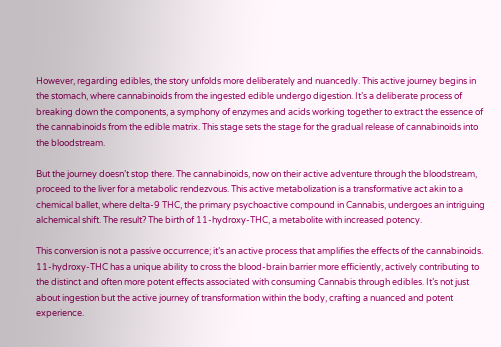However, regarding edibles, the story unfolds more deliberately and nuancedly. This active journey begins in the stomach, where cannabinoids from the ingested edible undergo digestion. It’s a deliberate process of breaking down the components, a symphony of enzymes and acids working together to extract the essence of the cannabinoids from the edible matrix. This stage sets the stage for the gradual release of cannabinoids into the bloodstream.

But the journey doesn’t stop there. The cannabinoids, now on their active adventure through the bloodstream, proceed to the liver for a metabolic rendezvous. This active metabolization is a transformative act akin to a chemical ballet, where delta-9 THC, the primary psychoactive compound in Cannabis, undergoes an intriguing alchemical shift. The result? The birth of 11-hydroxy-THC, a metabolite with increased potency.

This conversion is not a passive occurrence; it’s an active process that amplifies the effects of the cannabinoids. 11-hydroxy-THC has a unique ability to cross the blood-brain barrier more efficiently, actively contributing to the distinct and often more potent effects associated with consuming Cannabis through edibles. It’s not just about ingestion but the active journey of transformation within the body, crafting a nuanced and potent experience.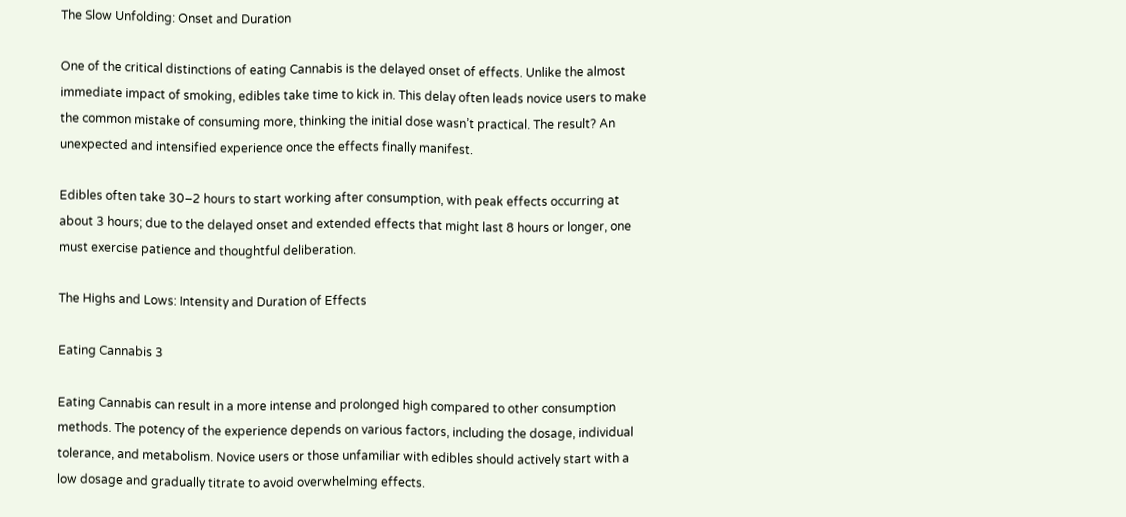The Slow Unfolding: Onset and Duration

One of the critical distinctions of eating Cannabis is the delayed onset of effects. Unlike the almost immediate impact of smoking, edibles take time to kick in. This delay often leads novice users to make the common mistake of consuming more, thinking the initial dose wasn’t practical. The result? An unexpected and intensified experience once the effects finally manifest.

Edibles often take 30–2 hours to start working after consumption, with peak effects occurring at about 3 hours; due to the delayed onset and extended effects that might last 8 hours or longer, one must exercise patience and thoughtful deliberation.

The Highs and Lows: Intensity and Duration of Effects

Eating Cannabis 3

Eating Cannabis can result in a more intense and prolonged high compared to other consumption methods. The potency of the experience depends on various factors, including the dosage, individual tolerance, and metabolism. Novice users or those unfamiliar with edibles should actively start with a low dosage and gradually titrate to avoid overwhelming effects.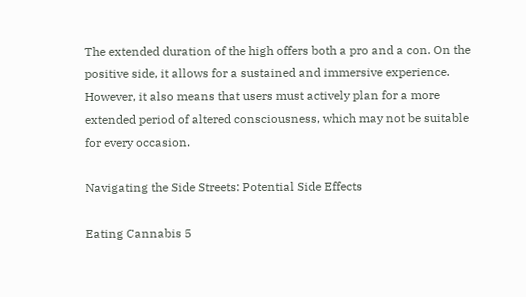The extended duration of the high offers both a pro and a con. On the positive side, it allows for a sustained and immersive experience. However, it also means that users must actively plan for a more extended period of altered consciousness, which may not be suitable for every occasion.

Navigating the Side Streets: Potential Side Effects

Eating Cannabis 5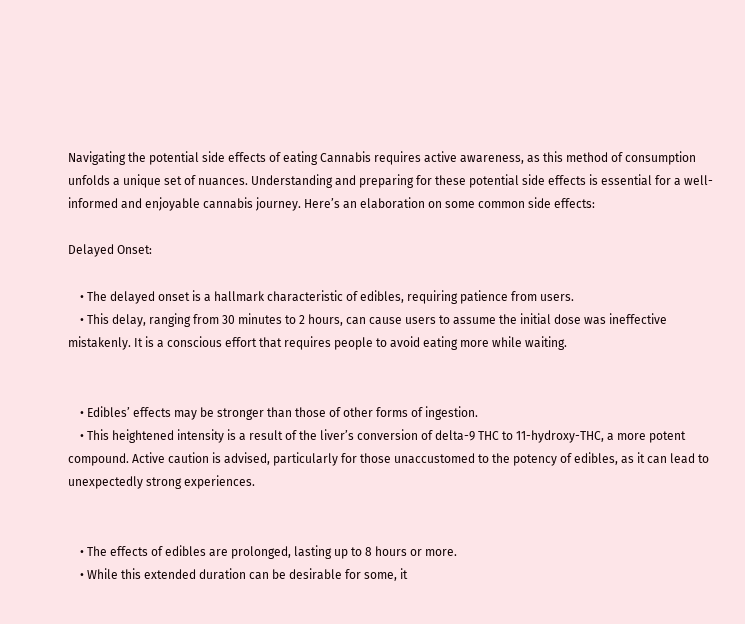Navigating the potential side effects of eating Cannabis requires active awareness, as this method of consumption unfolds a unique set of nuances. Understanding and preparing for these potential side effects is essential for a well-informed and enjoyable cannabis journey. Here’s an elaboration on some common side effects:

Delayed Onset:

    • The delayed onset is a hallmark characteristic of edibles, requiring patience from users.
    • This delay, ranging from 30 minutes to 2 hours, can cause users to assume the initial dose was ineffective mistakenly. It is a conscious effort that requires people to avoid eating more while waiting.


    • Edibles’ effects may be stronger than those of other forms of ingestion.
    • This heightened intensity is a result of the liver’s conversion of delta-9 THC to 11-hydroxy-THC, a more potent compound. Active caution is advised, particularly for those unaccustomed to the potency of edibles, as it can lead to unexpectedly strong experiences.


    • The effects of edibles are prolonged, lasting up to 8 hours or more.
    • While this extended duration can be desirable for some, it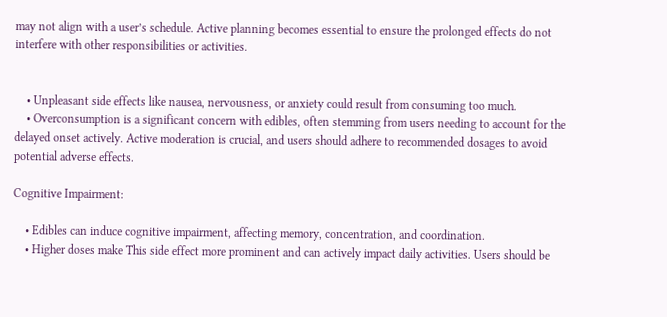may not align with a user’s schedule. Active planning becomes essential to ensure the prolonged effects do not interfere with other responsibilities or activities.


    • Unpleasant side effects like nausea, nervousness, or anxiety could result from consuming too much.
    • Overconsumption is a significant concern with edibles, often stemming from users needing to account for the delayed onset actively. Active moderation is crucial, and users should adhere to recommended dosages to avoid potential adverse effects.

Cognitive Impairment:

    • Edibles can induce cognitive impairment, affecting memory, concentration, and coordination.
    • Higher doses make This side effect more prominent and can actively impact daily activities. Users should be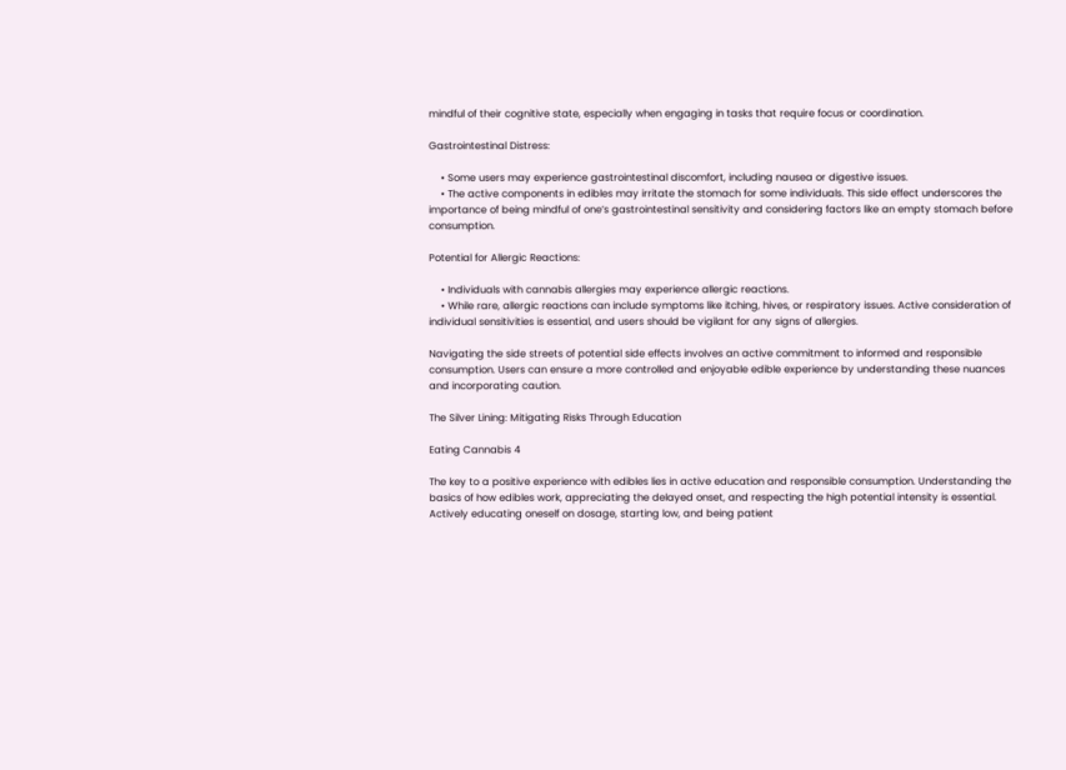mindful of their cognitive state, especially when engaging in tasks that require focus or coordination.

Gastrointestinal Distress:

    • Some users may experience gastrointestinal discomfort, including nausea or digestive issues.
    • The active components in edibles may irritate the stomach for some individuals. This side effect underscores the importance of being mindful of one’s gastrointestinal sensitivity and considering factors like an empty stomach before consumption.

Potential for Allergic Reactions:

    • Individuals with cannabis allergies may experience allergic reactions.
    • While rare, allergic reactions can include symptoms like itching, hives, or respiratory issues. Active consideration of individual sensitivities is essential, and users should be vigilant for any signs of allergies.

Navigating the side streets of potential side effects involves an active commitment to informed and responsible consumption. Users can ensure a more controlled and enjoyable edible experience by understanding these nuances and incorporating caution.

The Silver Lining: Mitigating Risks Through Education

Eating Cannabis 4

The key to a positive experience with edibles lies in active education and responsible consumption. Understanding the basics of how edibles work, appreciating the delayed onset, and respecting the high potential intensity is essential. Actively educating oneself on dosage, starting low, and being patient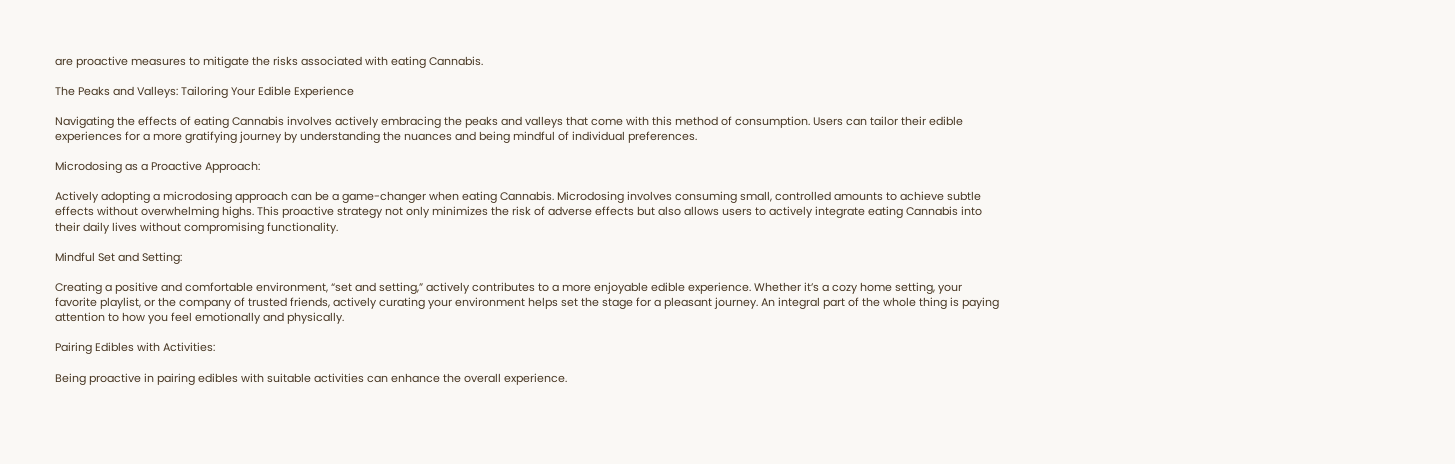are proactive measures to mitigate the risks associated with eating Cannabis.

The Peaks and Valleys: Tailoring Your Edible Experience

Navigating the effects of eating Cannabis involves actively embracing the peaks and valleys that come with this method of consumption. Users can tailor their edible experiences for a more gratifying journey by understanding the nuances and being mindful of individual preferences.

Microdosing as a Proactive Approach:

Actively adopting a microdosing approach can be a game-changer when eating Cannabis. Microdosing involves consuming small, controlled amounts to achieve subtle effects without overwhelming highs. This proactive strategy not only minimizes the risk of adverse effects but also allows users to actively integrate eating Cannabis into their daily lives without compromising functionality.

Mindful Set and Setting:

Creating a positive and comfortable environment, “set and setting,” actively contributes to a more enjoyable edible experience. Whether it’s a cozy home setting, your favorite playlist, or the company of trusted friends, actively curating your environment helps set the stage for a pleasant journey. An integral part of the whole thing is paying attention to how you feel emotionally and physically.

Pairing Edibles with Activities:

Being proactive in pairing edibles with suitable activities can enhance the overall experience.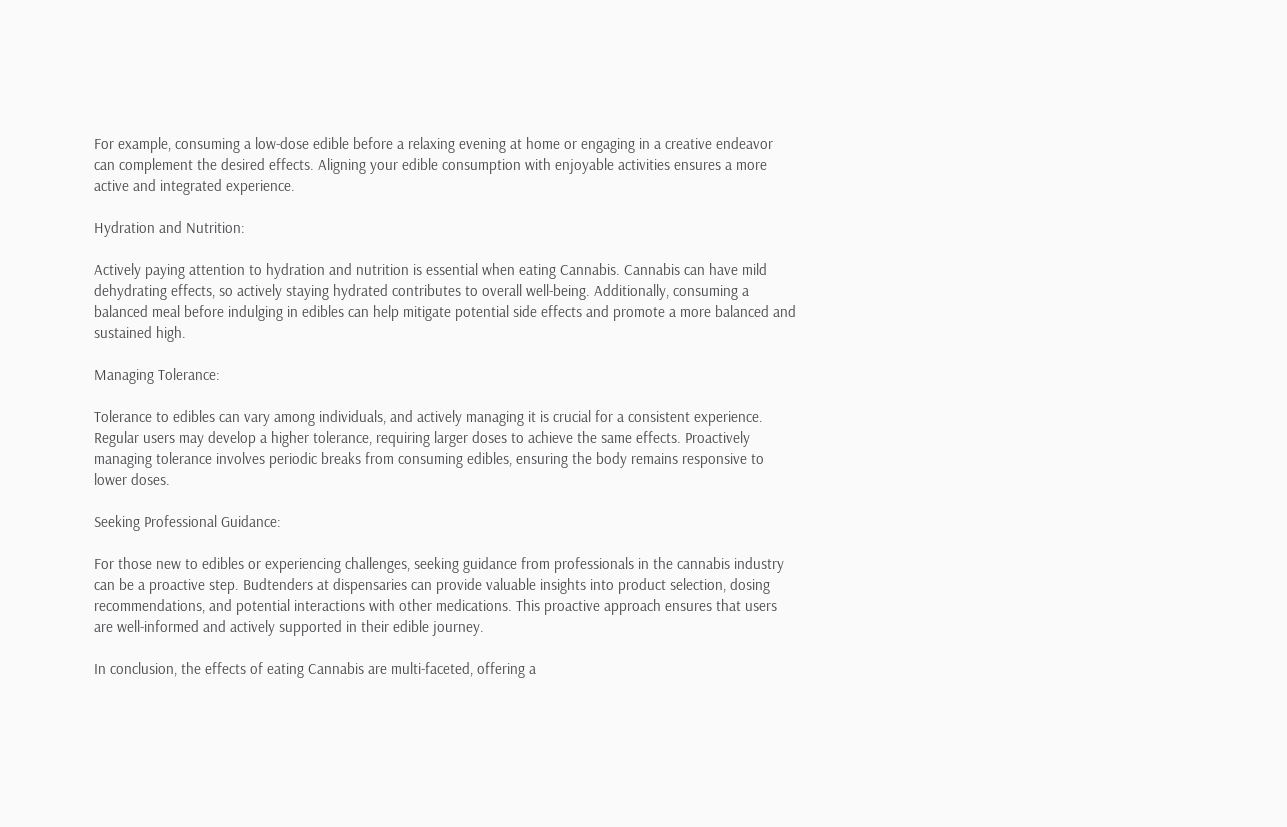For example, consuming a low-dose edible before a relaxing evening at home or engaging in a creative endeavor can complement the desired effects. Aligning your edible consumption with enjoyable activities ensures a more active and integrated experience.

Hydration and Nutrition:

Actively paying attention to hydration and nutrition is essential when eating Cannabis. Cannabis can have mild dehydrating effects, so actively staying hydrated contributes to overall well-being. Additionally, consuming a balanced meal before indulging in edibles can help mitigate potential side effects and promote a more balanced and sustained high.

Managing Tolerance:

Tolerance to edibles can vary among individuals, and actively managing it is crucial for a consistent experience. Regular users may develop a higher tolerance, requiring larger doses to achieve the same effects. Proactively managing tolerance involves periodic breaks from consuming edibles, ensuring the body remains responsive to lower doses.

Seeking Professional Guidance:

For those new to edibles or experiencing challenges, seeking guidance from professionals in the cannabis industry can be a proactive step. Budtenders at dispensaries can provide valuable insights into product selection, dosing recommendations, and potential interactions with other medications. This proactive approach ensures that users are well-informed and actively supported in their edible journey.

In conclusion, the effects of eating Cannabis are multi-faceted, offering a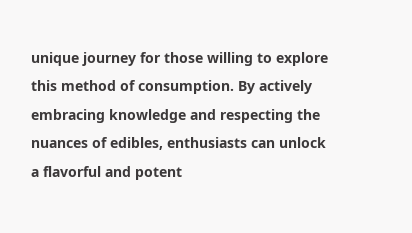unique journey for those willing to explore this method of consumption. By actively embracing knowledge and respecting the nuances of edibles, enthusiasts can unlock a flavorful and potent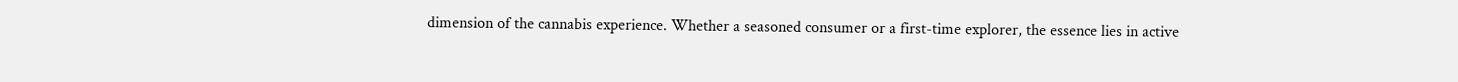dimension of the cannabis experience. Whether a seasoned consumer or a first-time explorer, the essence lies in active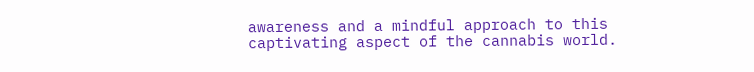awareness and a mindful approach to this captivating aspect of the cannabis world.